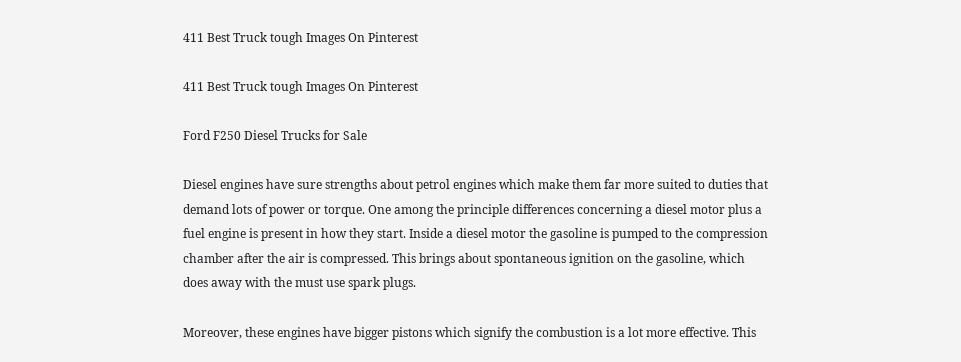411 Best Truck tough Images On Pinterest

411 Best Truck tough Images On Pinterest

Ford F250 Diesel Trucks for Sale

Diesel engines have sure strengths about petrol engines which make them far more suited to duties that demand lots of power or torque. One among the principle differences concerning a diesel motor plus a fuel engine is present in how they start. Inside a diesel motor the gasoline is pumped to the compression chamber after the air is compressed. This brings about spontaneous ignition on the gasoline, which does away with the must use spark plugs.

Moreover, these engines have bigger pistons which signify the combustion is a lot more effective. This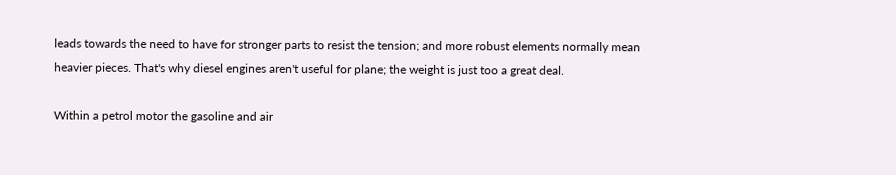leads towards the need to have for stronger parts to resist the tension; and more robust elements normally mean heavier pieces. That's why diesel engines aren't useful for plane; the weight is just too a great deal.

Within a petrol motor the gasoline and air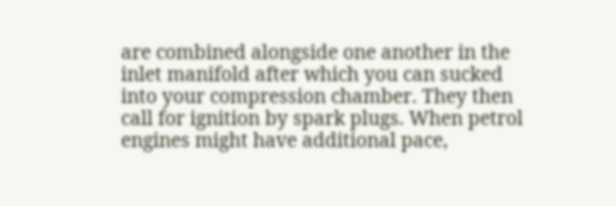are combined alongside one another in the inlet manifold after which you can sucked into your compression chamber. They then call for ignition by spark plugs. When petrol engines might have additional pace,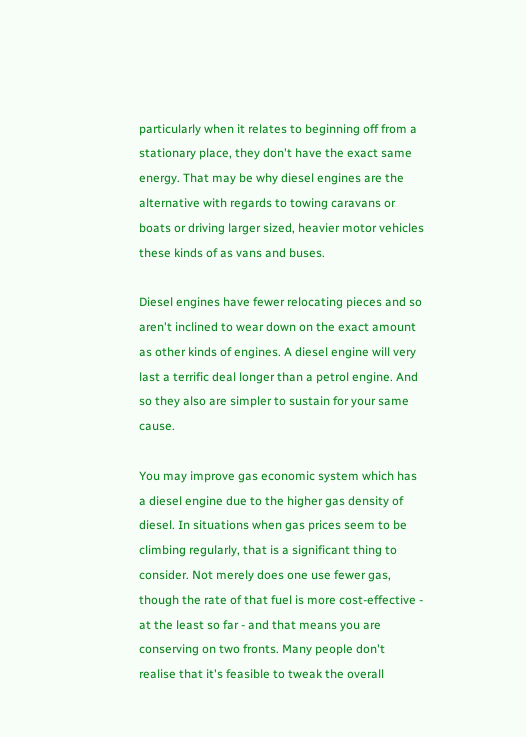particularly when it relates to beginning off from a stationary place, they don't have the exact same energy. That may be why diesel engines are the alternative with regards to towing caravans or boats or driving larger sized, heavier motor vehicles these kinds of as vans and buses.

Diesel engines have fewer relocating pieces and so aren't inclined to wear down on the exact amount as other kinds of engines. A diesel engine will very last a terrific deal longer than a petrol engine. And so they also are simpler to sustain for your same cause.

You may improve gas economic system which has a diesel engine due to the higher gas density of diesel. In situations when gas prices seem to be climbing regularly, that is a significant thing to consider. Not merely does one use fewer gas, though the rate of that fuel is more cost-effective - at the least so far - and that means you are conserving on two fronts. Many people don't realise that it's feasible to tweak the overall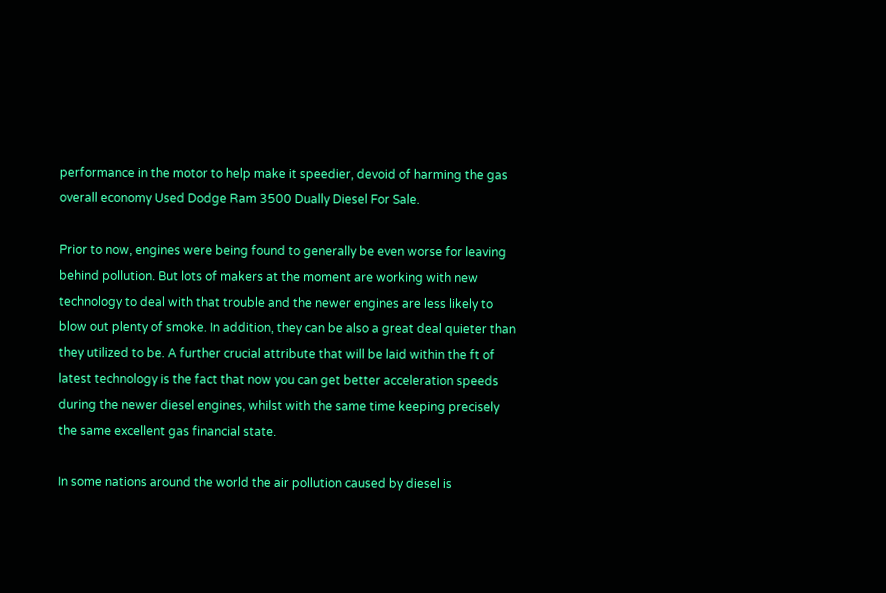performance in the motor to help make it speedier, devoid of harming the gas overall economy Used Dodge Ram 3500 Dually Diesel For Sale.

Prior to now, engines were being found to generally be even worse for leaving behind pollution. But lots of makers at the moment are working with new technology to deal with that trouble and the newer engines are less likely to blow out plenty of smoke. In addition, they can be also a great deal quieter than they utilized to be. A further crucial attribute that will be laid within the ft of latest technology is the fact that now you can get better acceleration speeds during the newer diesel engines, whilst with the same time keeping precisely the same excellent gas financial state.

In some nations around the world the air pollution caused by diesel is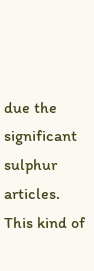due the significant sulphur articles. This kind of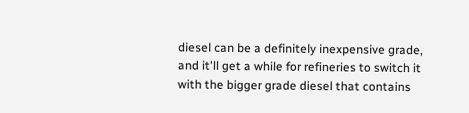diesel can be a definitely inexpensive grade, and it'll get a while for refineries to switch it with the bigger grade diesel that contains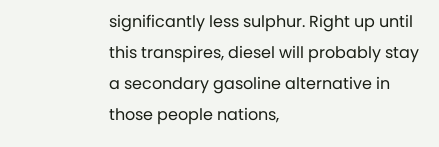significantly less sulphur. Right up until this transpires, diesel will probably stay a secondary gasoline alternative in those people nations,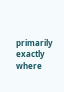primarily exactly where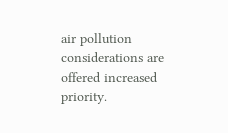air pollution considerations are offered increased priority.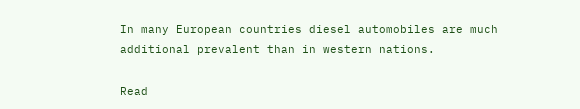In many European countries diesel automobiles are much additional prevalent than in western nations.

Read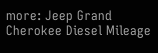more: Jeep Grand Cherokee Diesel Mileage